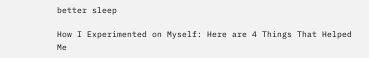better sleep

How I Experimented on Myself: Here are 4 Things That Helped Me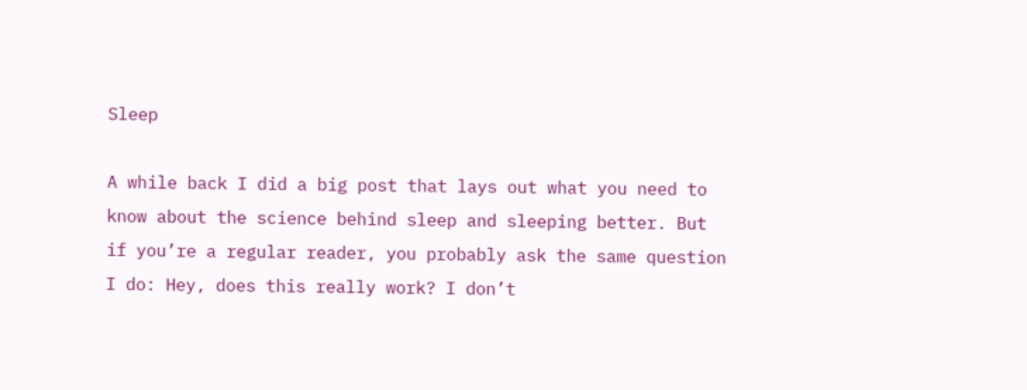Sleep

A while back I did a big post that lays out what you need to know about the science behind sleep and sleeping better. But if you’re a regular reader, you probably ask the same question I do: Hey, does this really work? I don’t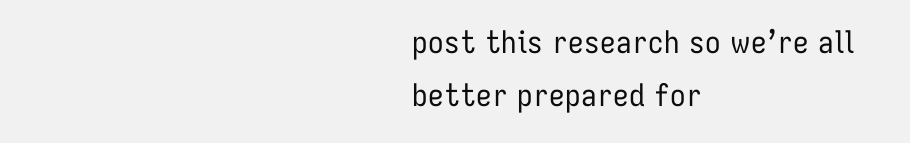post this research so we’re all better prepared for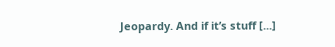Jeopardy. And if it’s stuff [...]